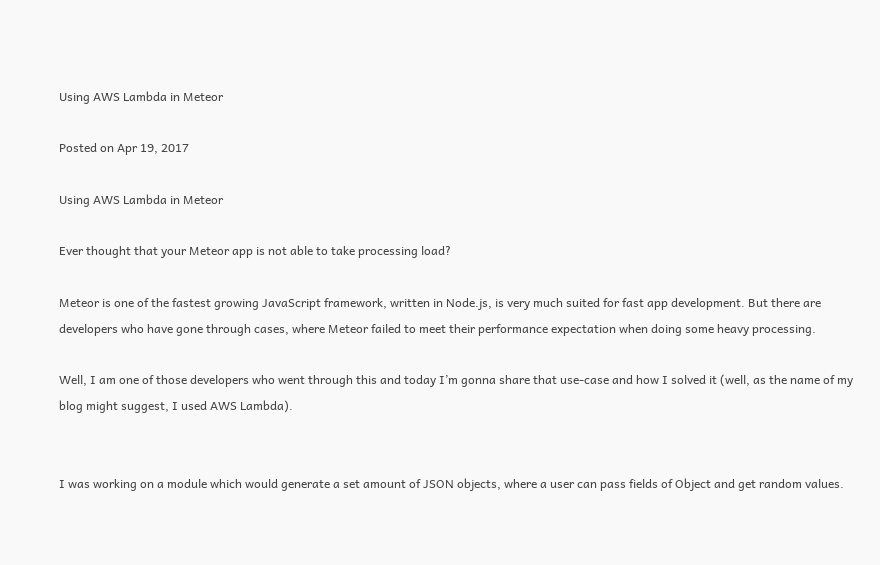Using AWS Lambda in Meteor

Posted on Apr 19, 2017

Using AWS Lambda in Meteor

Ever thought that your Meteor app is not able to take processing load?

Meteor is one of the fastest growing JavaScript framework, written in Node.js, is very much suited for fast app development. But there are developers who have gone through cases, where Meteor failed to meet their performance expectation when doing some heavy processing.

Well, I am one of those developers who went through this and today I’m gonna share that use-case and how I solved it (well, as the name of my blog might suggest, I used AWS Lambda).


I was working on a module which would generate a set amount of JSON objects, where a user can pass fields of Object and get random values.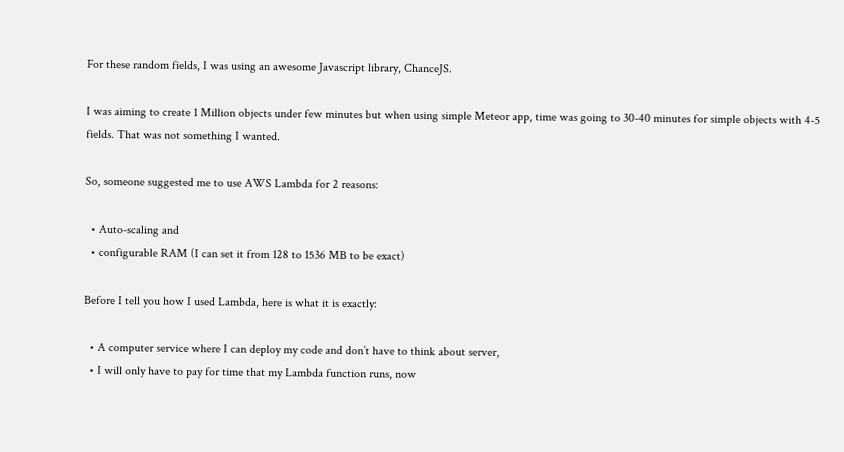For these random fields, I was using an awesome Javascript library, ChanceJS.

I was aiming to create 1 Million objects under few minutes but when using simple Meteor app, time was going to 30-40 minutes for simple objects with 4-5 fields. That was not something I wanted.

So, someone suggested me to use AWS Lambda for 2 reasons:

  • Auto-scaling and
  • configurable RAM (I can set it from 128 to 1536 MB to be exact)

Before I tell you how I used Lambda, here is what it is exactly:

  • A computer service where I can deploy my code and don’t have to think about server,
  • I will only have to pay for time that my Lambda function runs, now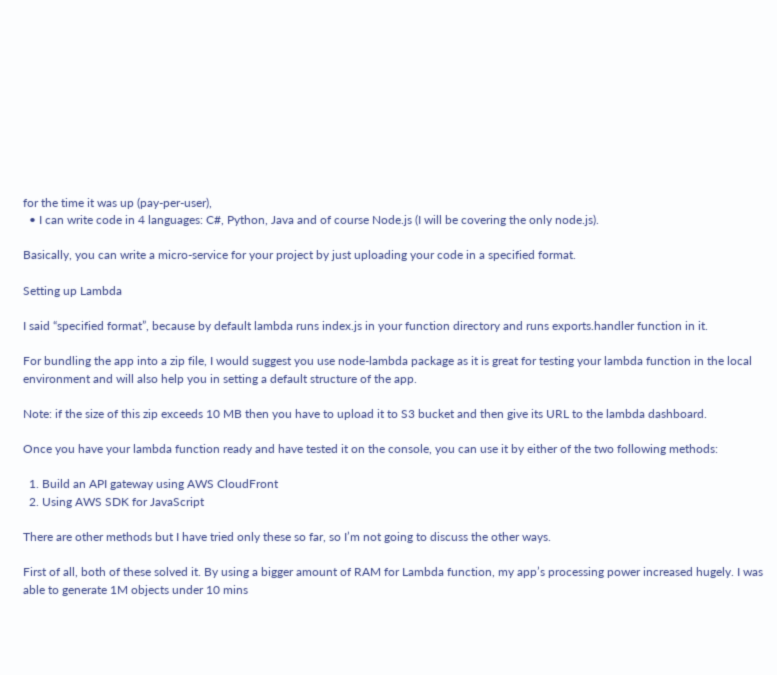for the time it was up (pay-per-user),
  • I can write code in 4 languages: C#, Python, Java and of course Node.js (I will be covering the only node.js).

Basically, you can write a micro-service for your project by just uploading your code in a specified format.

Setting up Lambda

I said “specified format”, because by default lambda runs index.js in your function directory and runs exports.handler function in it.

For bundling the app into a zip file, I would suggest you use node-lambda package as it is great for testing your lambda function in the local environment and will also help you in setting a default structure of the app.

Note: if the size of this zip exceeds 10 MB then you have to upload it to S3 bucket and then give its URL to the lambda dashboard.

Once you have your lambda function ready and have tested it on the console, you can use it by either of the two following methods:

  1. Build an API gateway using AWS CloudFront
  2. Using AWS SDK for JavaScript

There are other methods but I have tried only these so far, so I’m not going to discuss the other ways.

First of all, both of these solved it. By using a bigger amount of RAM for Lambda function, my app’s processing power increased hugely. I was able to generate 1M objects under 10 mins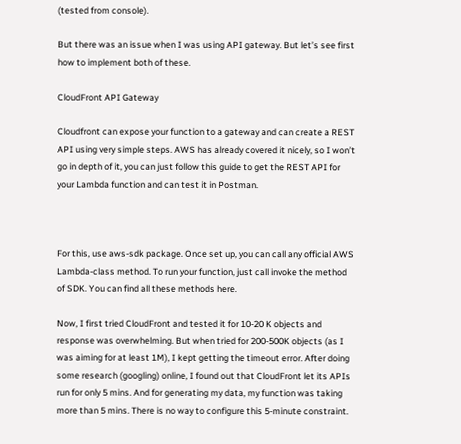(tested from console).

But there was an issue when I was using API gateway. But let’s see first how to implement both of these.

CloudFront API Gateway

Cloudfront can expose your function to a gateway and can create a REST API using very simple steps. AWS has already covered it nicely, so I won’t go in depth of it, you can just follow this guide to get the REST API for your Lambda function and can test it in Postman.



For this, use aws-sdk package. Once set up, you can call any official AWS Lambda-class method. To run your function, just call invoke the method of SDK. You can find all these methods here.

Now, I first tried CloudFront and tested it for 10-20 K objects and response was overwhelming. But when tried for 200-500K objects (as I was aiming for at least 1M), I kept getting the timeout error. After doing some research (googling) online, I found out that CloudFront let its APIs run for only 5 mins. And for generating my data, my function was taking more than 5 mins. There is no way to configure this 5-minute constraint.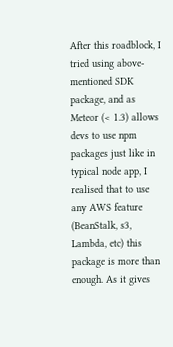After this roadblock, I tried using above-mentioned SDK package, and as Meteor (< 1.3) allows devs to use npm packages just like in typical node app, I realised that to use any AWS feature (BeanStalk, s3, Lambda, etc) this package is more than enough. As it gives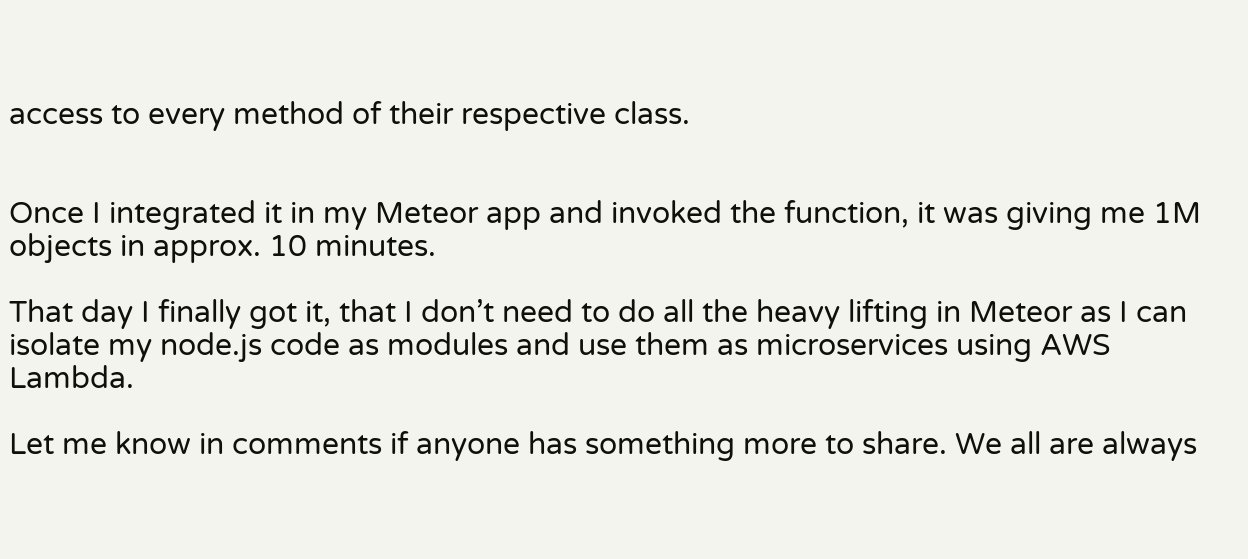access to every method of their respective class.


Once I integrated it in my Meteor app and invoked the function, it was giving me 1M objects in approx. 10 minutes.

That day I finally got it, that I don’t need to do all the heavy lifting in Meteor as I can isolate my node.js code as modules and use them as microservices using AWS Lambda.

Let me know in comments if anyone has something more to share. We all are always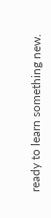ready to learn something new.